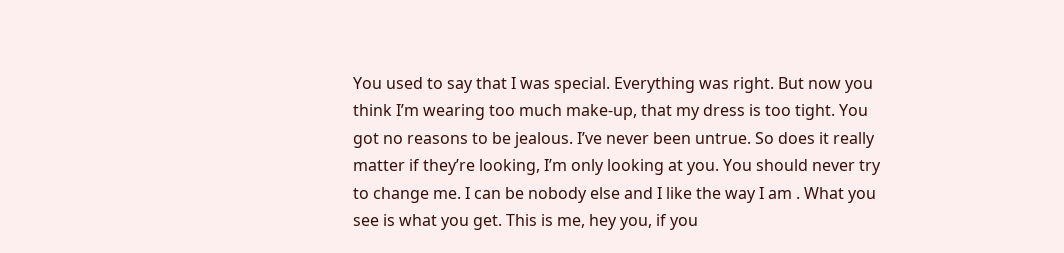You used to say that I was special. Everything was right. But now you think I’m wearing too much make-up, that my dress is too tight. You got no reasons to be jealous. I’ve never been untrue. So does it really matter if they’re looking, I’m only looking at you. You should never try to change me. I can be nobody else and I like the way I am . What you see is what you get. This is me, hey you, if you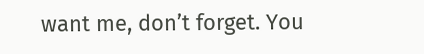want me, don’t forget. You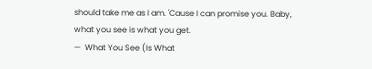should take me as I am. 'Cause I can promise you. Baby, what you see is what you get.
—  What You See (Is What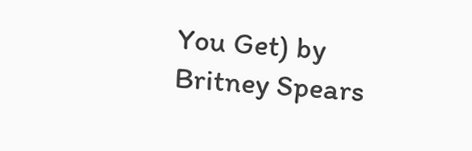You Get) by Britney Spears